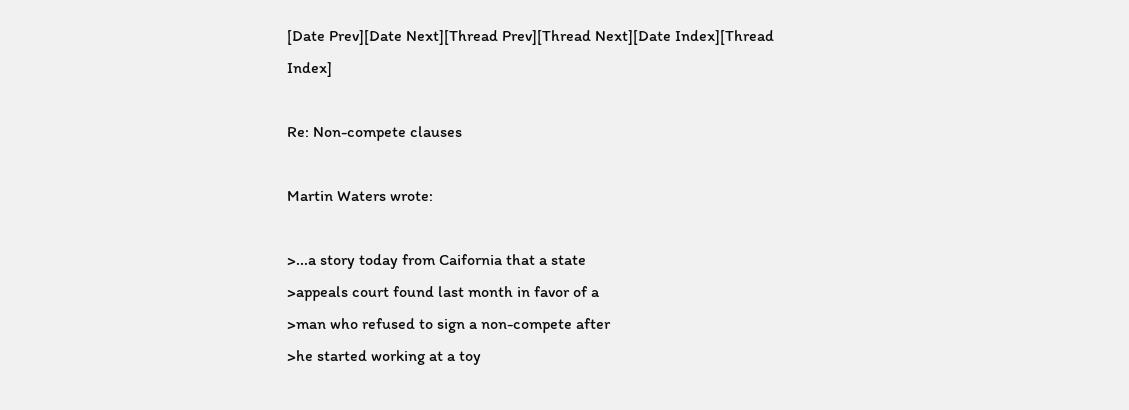[Date Prev][Date Next][Thread Prev][Thread Next][Date Index][Thread Index]

Re: Non-compete clauses

Martin Waters wrote:

>...a story today from Caifornia that a state
>appeals court found last month in favor of a
>man who refused to sign a non-compete after
>he started working at a toy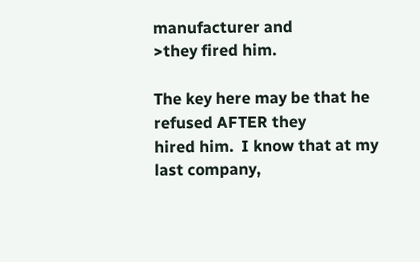manufacturer and
>they fired him.

The key here may be that he refused AFTER they
hired him.  I know that at my last company,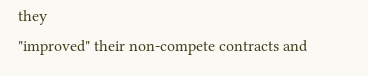they
"improved" their non-compete contracts and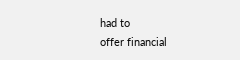had to
offer financial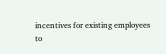incentives for existing employees
to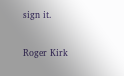sign it.

Roger Kirk